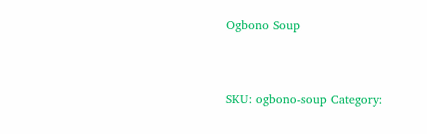Ogbono Soup


SKU: ogbono-soup Category: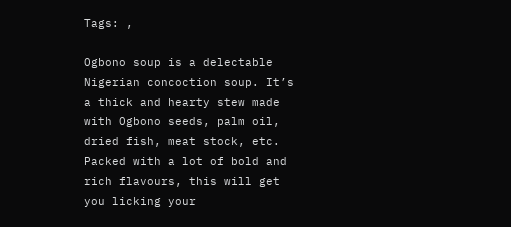Tags: ,

Ogbono soup is a delectable Nigerian concoction soup. It’s a thick and hearty stew made with Ogbono seeds, palm oil, dried fish, meat stock, etc. Packed with a lot of bold and rich flavours, this will get you licking your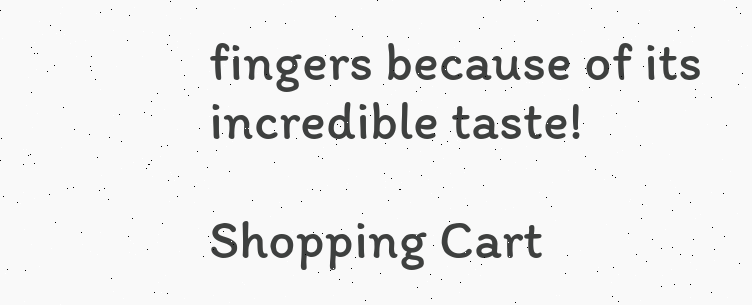fingers because of its incredible taste!

Shopping Cart